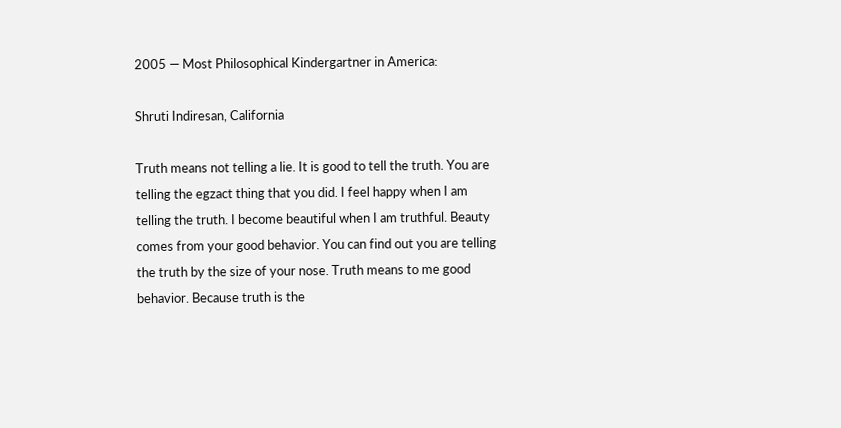2005 — Most Philosophical Kindergartner in America:

Shruti Indiresan, California

Truth means not telling a lie. It is good to tell the truth. You are telling the egzact thing that you did. I feel happy when I am telling the truth. I become beautiful when I am truthful. Beauty comes from your good behavior. You can find out you are telling the truth by the size of your nose. Truth means to me good behavior. Because truth is the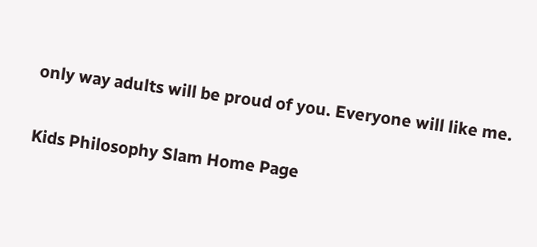only way adults will be proud of you. Everyone will like me.

Kids Philosophy Slam Home Page